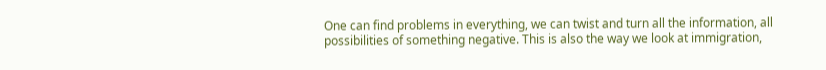One can find problems in everything, we can twist and turn all the information, all possibilities of something negative. This is also the way we look at immigration,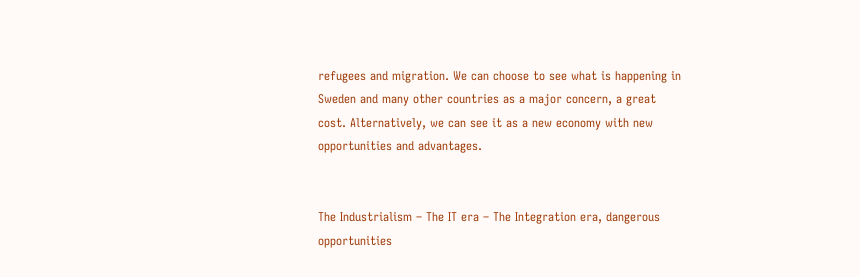refugees and migration. We can choose to see what is happening in Sweden and many other countries as a major concern, a great cost. Alternatively, we can see it as a new economy with new opportunities and advantages.


The Industrialism – The IT era – The Integration era, dangerous opportunities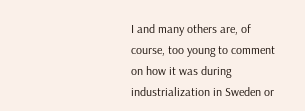I and many others are, of course, too young to comment on how it was during industrialization in Sweden or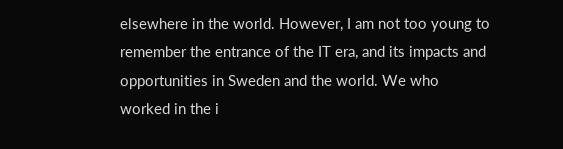elsewhere in the world. However, I am not too young to remember the entrance of the IT era, and its impacts and opportunities in Sweden and the world. We who worked in the i